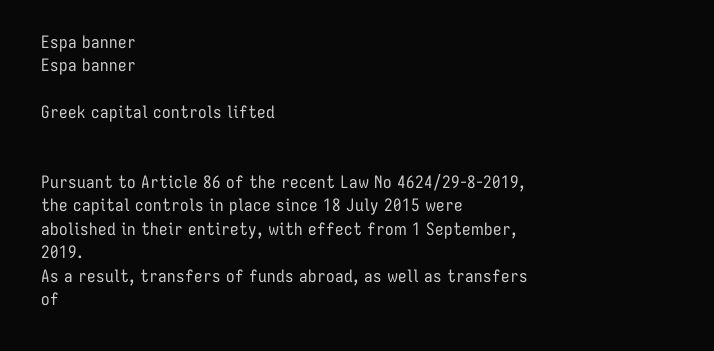Espa banner
Espa banner

Greek capital controls lifted


Pursuant to Article 86 of the recent Law No 4624/29-8-2019, the capital controls in place since 18 July 2015 were abolished in their entirety, with effect from 1 September, 2019.
As a result, transfers of funds abroad, as well as transfers of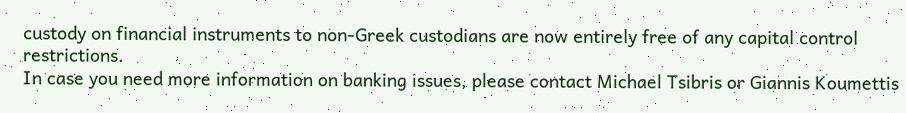custody on financial instruments to non-Greek custodians are now entirely free of any capital control restrictions.
In case you need more information on banking issues, please contact Michael Tsibris or Giannis Koumettis